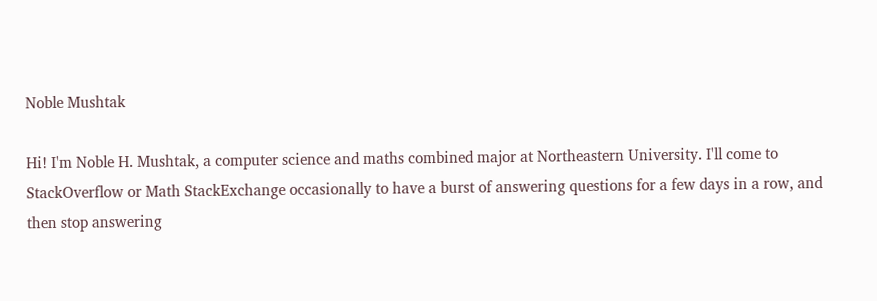Noble Mushtak

Hi! I'm Noble H. Mushtak, a computer science and maths combined major at Northeastern University. I'll come to StackOverflow or Math StackExchange occasionally to have a burst of answering questions for a few days in a row, and then stop answering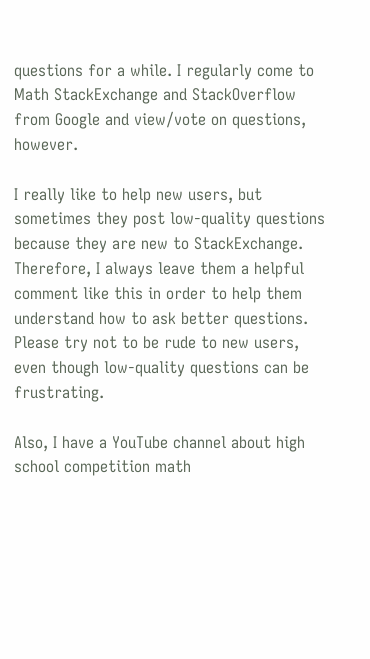questions for a while. I regularly come to Math StackExchange and StackOverflow from Google and view/vote on questions, however.

I really like to help new users, but sometimes they post low-quality questions because they are new to StackExchange. Therefore, I always leave them a helpful comment like this in order to help them understand how to ask better questions. Please try not to be rude to new users, even though low-quality questions can be frustrating.

Also, I have a YouTube channel about high school competition math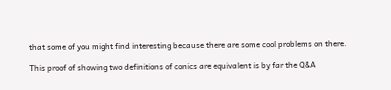that some of you might find interesting because there are some cool problems on there.

This proof of showing two definitions of conics are equivalent is by far the Q&A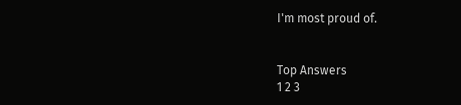I'm most proud of.


Top Answers
1 2 3